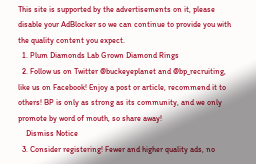This site is supported by the advertisements on it, please disable your AdBlocker so we can continue to provide you with the quality content you expect.
  1. Plum Diamonds Lab Grown Diamond Rings
  2. Follow us on Twitter @buckeyeplanet and @bp_recruiting, like us on Facebook! Enjoy a post or article, recommend it to others! BP is only as strong as its community, and we only promote by word of mouth, so share away!
    Dismiss Notice
  3. Consider registering! Fewer and higher quality ads, no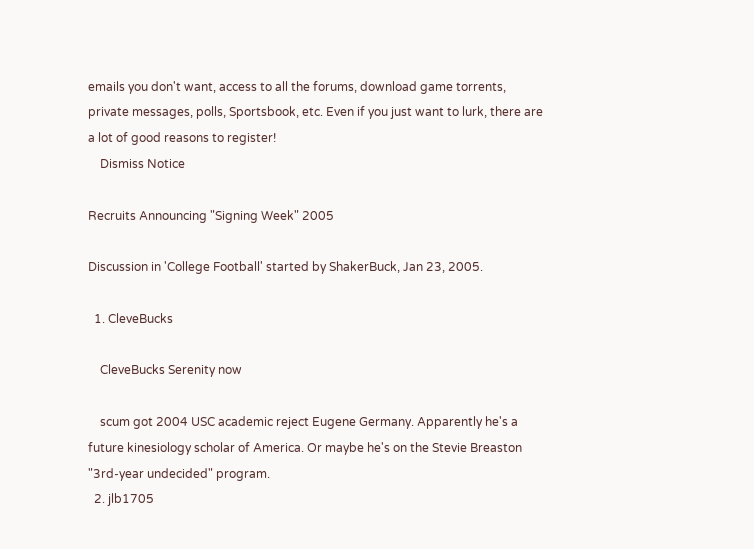emails you don't want, access to all the forums, download game torrents, private messages, polls, Sportsbook, etc. Even if you just want to lurk, there are a lot of good reasons to register!
    Dismiss Notice

Recruits Announcing "Signing Week" 2005

Discussion in 'College Football' started by ShakerBuck, Jan 23, 2005.

  1. CleveBucks

    CleveBucks Serenity now

    scum got 2004 USC academic reject Eugene Germany. Apparently he's a future kinesiology scholar of America. Or maybe he's on the Stevie Breaston "3rd-year undecided" program.
  2. jlb1705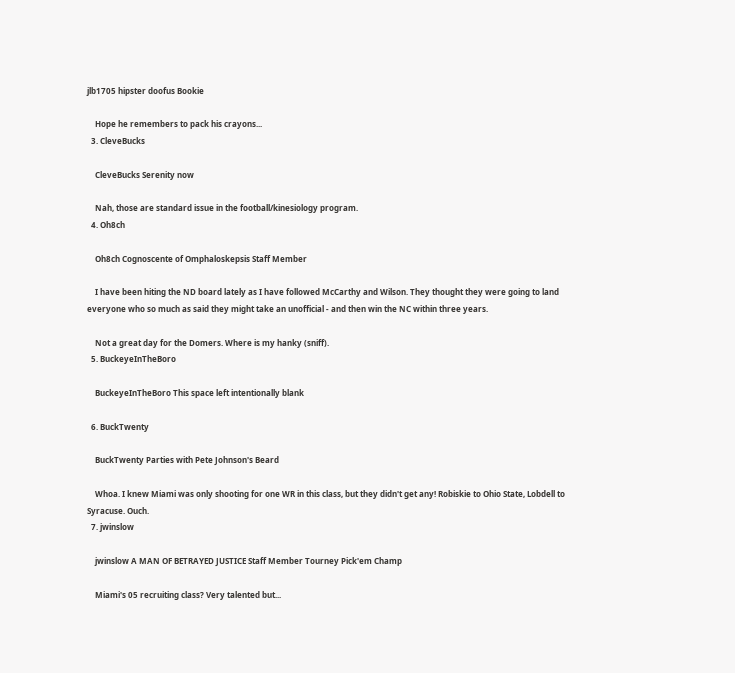jlb1705 hipster doofus Bookie

    Hope he remembers to pack his crayons...
  3. CleveBucks

    CleveBucks Serenity now

    Nah, those are standard issue in the football/kinesiology program.
  4. Oh8ch

    Oh8ch Cognoscente of Omphaloskepsis Staff Member

    I have been hiting the ND board lately as I have followed McCarthy and Wilson. They thought they were going to land everyone who so much as said they might take an unofficial - and then win the NC within three years.

    Not a great day for the Domers. Where is my hanky (sniff).
  5. BuckeyeInTheBoro

    BuckeyeInTheBoro This space left intentionally blank

  6. BuckTwenty

    BuckTwenty Parties with Pete Johnson's Beard

    Whoa. I knew Miami was only shooting for one WR in this class, but they didn't get any! Robiskie to Ohio State, Lobdell to Syracuse. Ouch.
  7. jwinslow

    jwinslow A MAN OF BETRAYED JUSTICE Staff Member Tourney Pick'em Champ

    Miami's 05 recruiting class? Very talented but...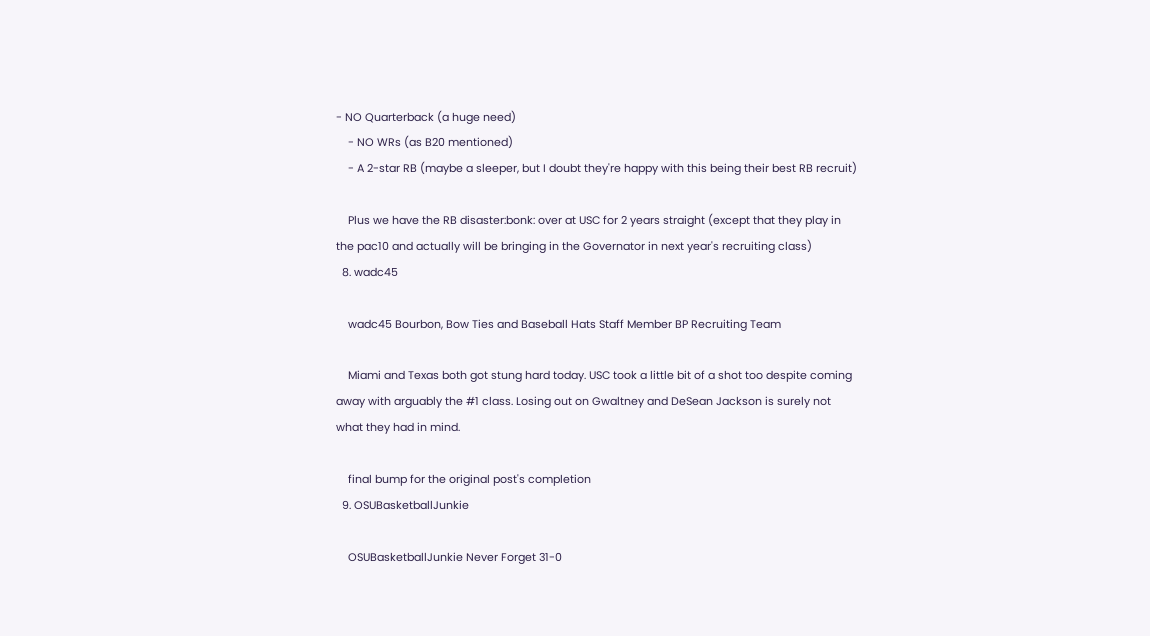- NO Quarterback (a huge need)
    - NO WRs (as B20 mentioned)
    - A 2-star RB (maybe a sleeper, but I doubt they're happy with this being their best RB recruit)

    Plus we have the RB disaster:bonk: over at USC for 2 years straight (except that they play in the pac10 and actually will be bringing in the Governator in next year's recruiting class)
  8. wadc45

    wadc45 Bourbon, Bow Ties and Baseball Hats Staff Member BP Recruiting Team

    Miami and Texas both got stung hard today. USC took a little bit of a shot too despite coming away with arguably the #1 class. Losing out on Gwaltney and DeSean Jackson is surely not what they had in mind.

    final bump for the original post's completion
  9. OSUBasketballJunkie

    OSUBasketballJunkie Never Forget 31-0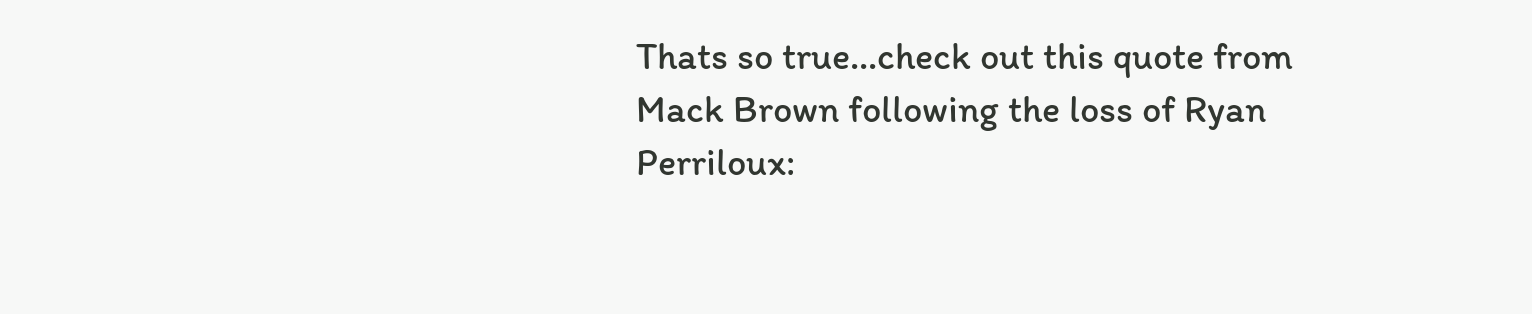Thats so true...check out this quote from Mack Brown following the loss of Ryan Perriloux: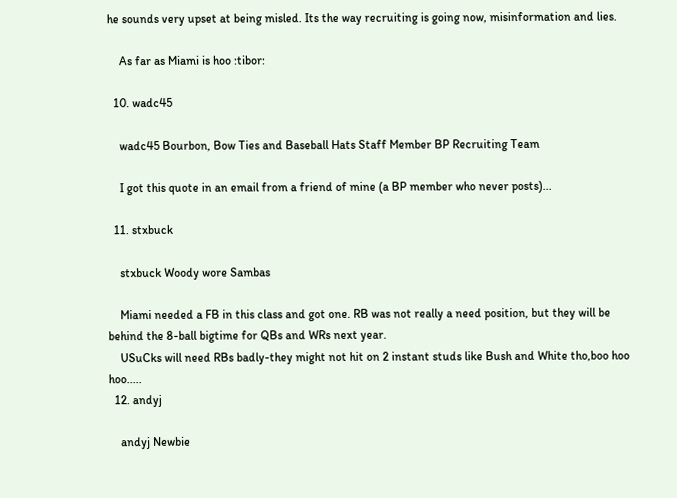he sounds very upset at being misled. Its the way recruiting is going now, misinformation and lies.

    As far as Miami is hoo :tibor:

  10. wadc45

    wadc45 Bourbon, Bow Ties and Baseball Hats Staff Member BP Recruiting Team

    I got this quote in an email from a friend of mine (a BP member who never posts)...

  11. stxbuck

    stxbuck Woody wore Sambas

    Miami needed a FB in this class and got one. RB was not really a need position, but they will be behind the 8-ball bigtime for QBs and WRs next year.
    USuCks will need RBs badly-they might not hit on 2 instant studs like Bush and White tho,boo hoo hoo.....
  12. andyj

    andyj Newbie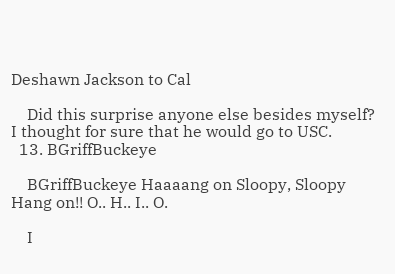Deshawn Jackson to Cal

    Did this surprise anyone else besides myself? I thought for sure that he would go to USC.
  13. BGriffBuckeye

    BGriffBuckeye Haaaang on Sloopy, Sloopy Hang on!! O.. H.. I.. O.

    I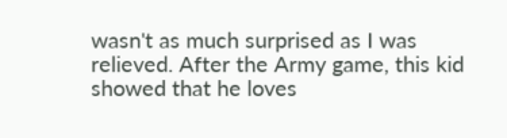wasn't as much surprised as I was relieved. After the Army game, this kid showed that he loves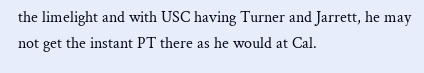the limelight and with USC having Turner and Jarrett, he may not get the instant PT there as he would at Cal.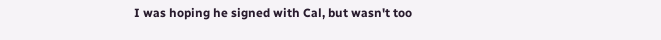I was hoping he signed with Cal, but wasn't too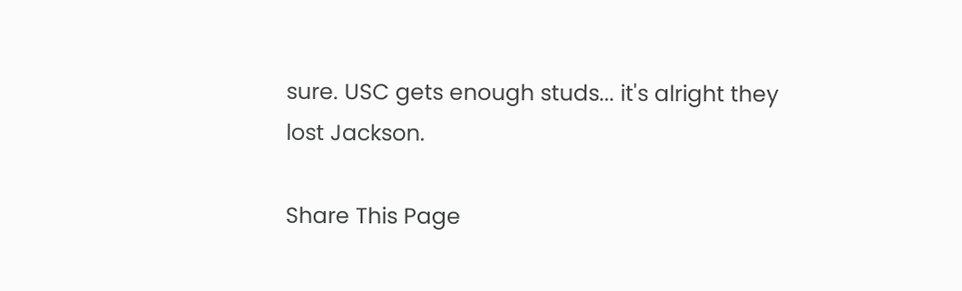sure. USC gets enough studs... it's alright they lost Jackson.

Share This Page